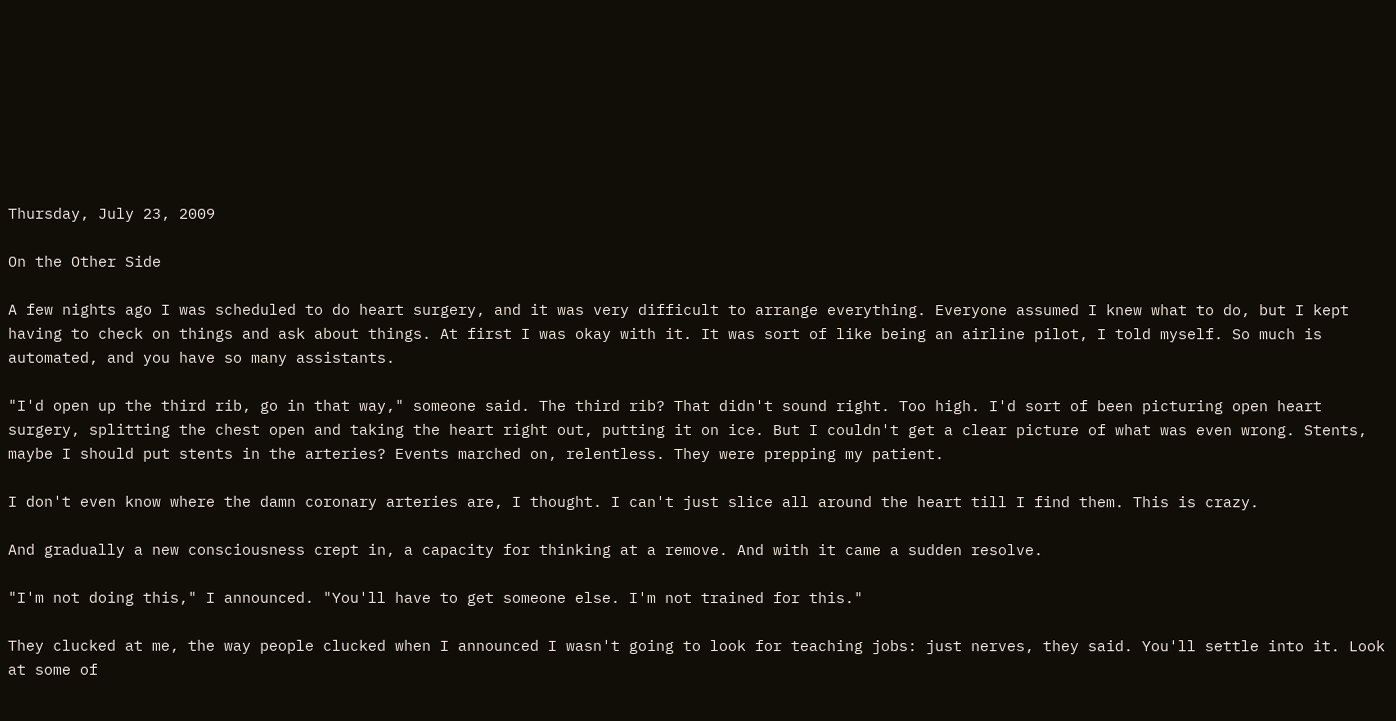Thursday, July 23, 2009

On the Other Side

A few nights ago I was scheduled to do heart surgery, and it was very difficult to arrange everything. Everyone assumed I knew what to do, but I kept having to check on things and ask about things. At first I was okay with it. It was sort of like being an airline pilot, I told myself. So much is automated, and you have so many assistants.

"I'd open up the third rib, go in that way," someone said. The third rib? That didn't sound right. Too high. I'd sort of been picturing open heart surgery, splitting the chest open and taking the heart right out, putting it on ice. But I couldn't get a clear picture of what was even wrong. Stents, maybe I should put stents in the arteries? Events marched on, relentless. They were prepping my patient.

I don't even know where the damn coronary arteries are, I thought. I can't just slice all around the heart till I find them. This is crazy.

And gradually a new consciousness crept in, a capacity for thinking at a remove. And with it came a sudden resolve.

"I'm not doing this," I announced. "You'll have to get someone else. I'm not trained for this."

They clucked at me, the way people clucked when I announced I wasn't going to look for teaching jobs: just nerves, they said. You'll settle into it. Look at some of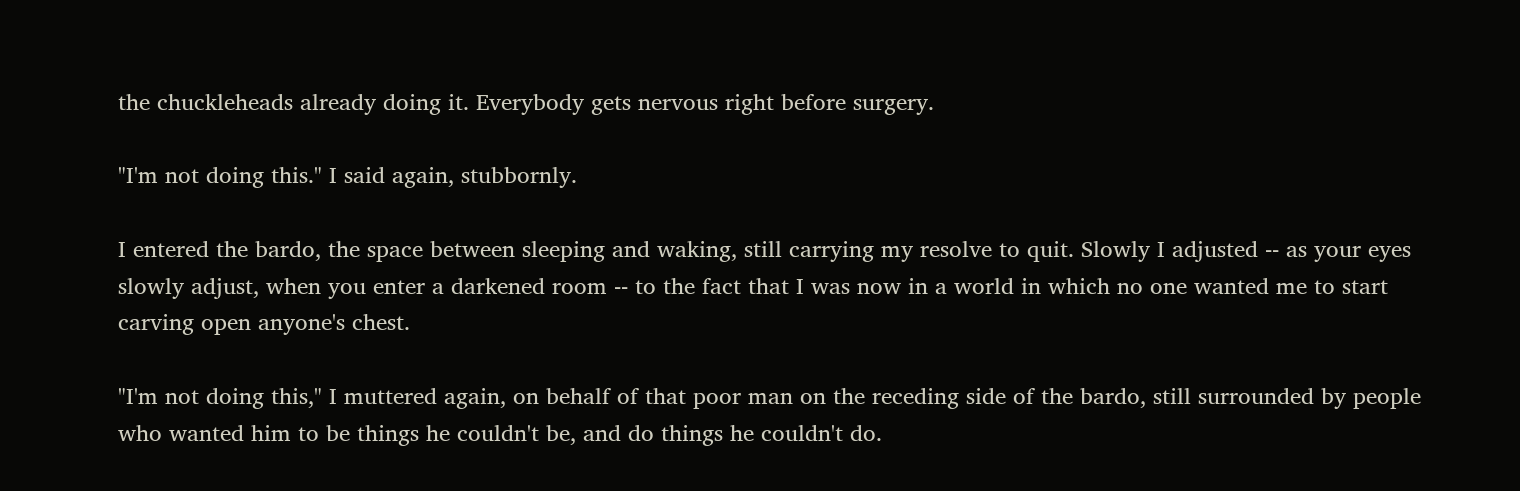the chuckleheads already doing it. Everybody gets nervous right before surgery.

"I'm not doing this." I said again, stubbornly.

I entered the bardo, the space between sleeping and waking, still carrying my resolve to quit. Slowly I adjusted -- as your eyes slowly adjust, when you enter a darkened room -- to the fact that I was now in a world in which no one wanted me to start carving open anyone's chest.

"I'm not doing this," I muttered again, on behalf of that poor man on the receding side of the bardo, still surrounded by people who wanted him to be things he couldn't be, and do things he couldn't do.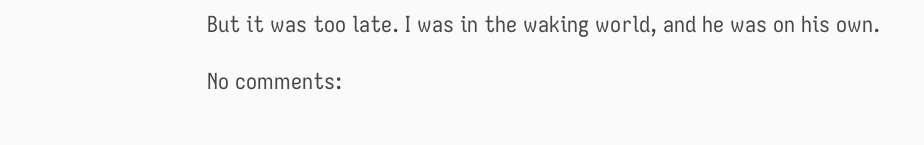But it was too late. I was in the waking world, and he was on his own.

No comments: